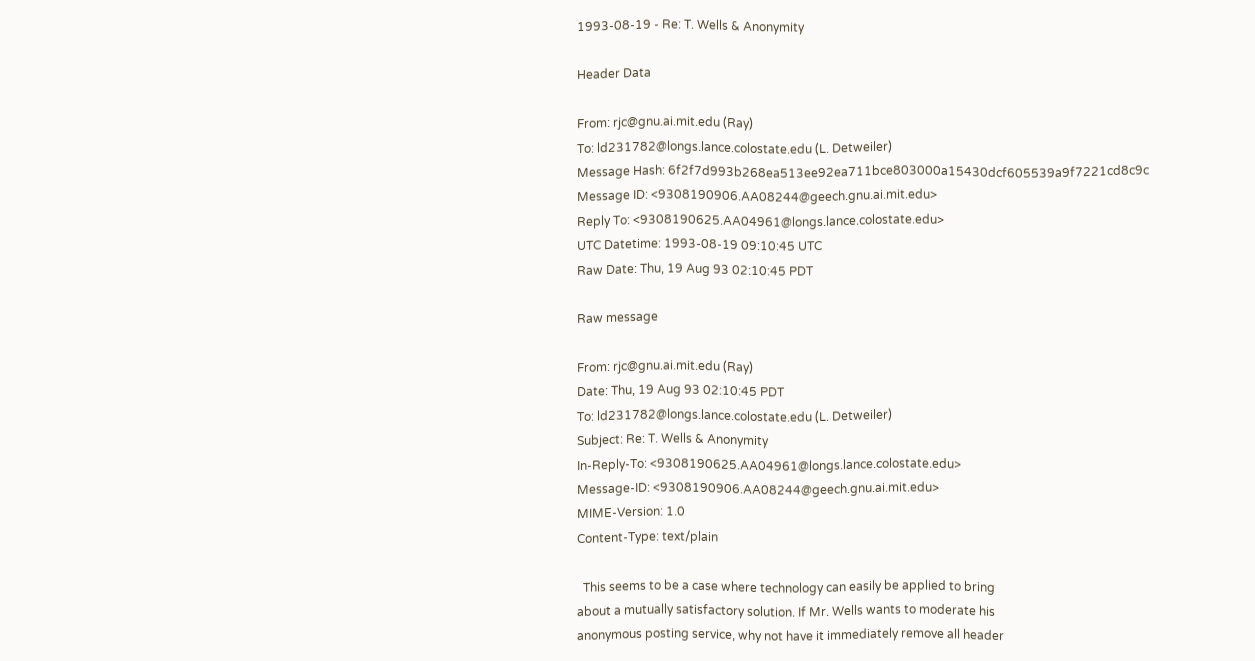1993-08-19 - Re: T. Wells & Anonymity

Header Data

From: rjc@gnu.ai.mit.edu (Ray)
To: ld231782@longs.lance.colostate.edu (L. Detweiler)
Message Hash: 6f2f7d993b268ea513ee92ea711bce803000a15430dcf605539a9f7221cd8c9c
Message ID: <9308190906.AA08244@geech.gnu.ai.mit.edu>
Reply To: <9308190625.AA04961@longs.lance.colostate.edu>
UTC Datetime: 1993-08-19 09:10:45 UTC
Raw Date: Thu, 19 Aug 93 02:10:45 PDT

Raw message

From: rjc@gnu.ai.mit.edu (Ray)
Date: Thu, 19 Aug 93 02:10:45 PDT
To: ld231782@longs.lance.colostate.edu (L. Detweiler)
Subject: Re: T. Wells & Anonymity
In-Reply-To: <9308190625.AA04961@longs.lance.colostate.edu>
Message-ID: <9308190906.AA08244@geech.gnu.ai.mit.edu>
MIME-Version: 1.0
Content-Type: text/plain

  This seems to be a case where technology can easily be applied to bring
about a mutually satisfactory solution. If Mr. Wells wants to moderate his
anonymous posting service, why not have it immediately remove all header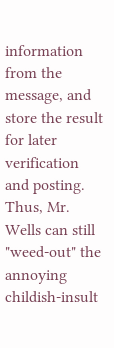information from the message, and store the result for later verification
and posting. Thus, Mr. Wells can still "weed-out" the annoying childish-insult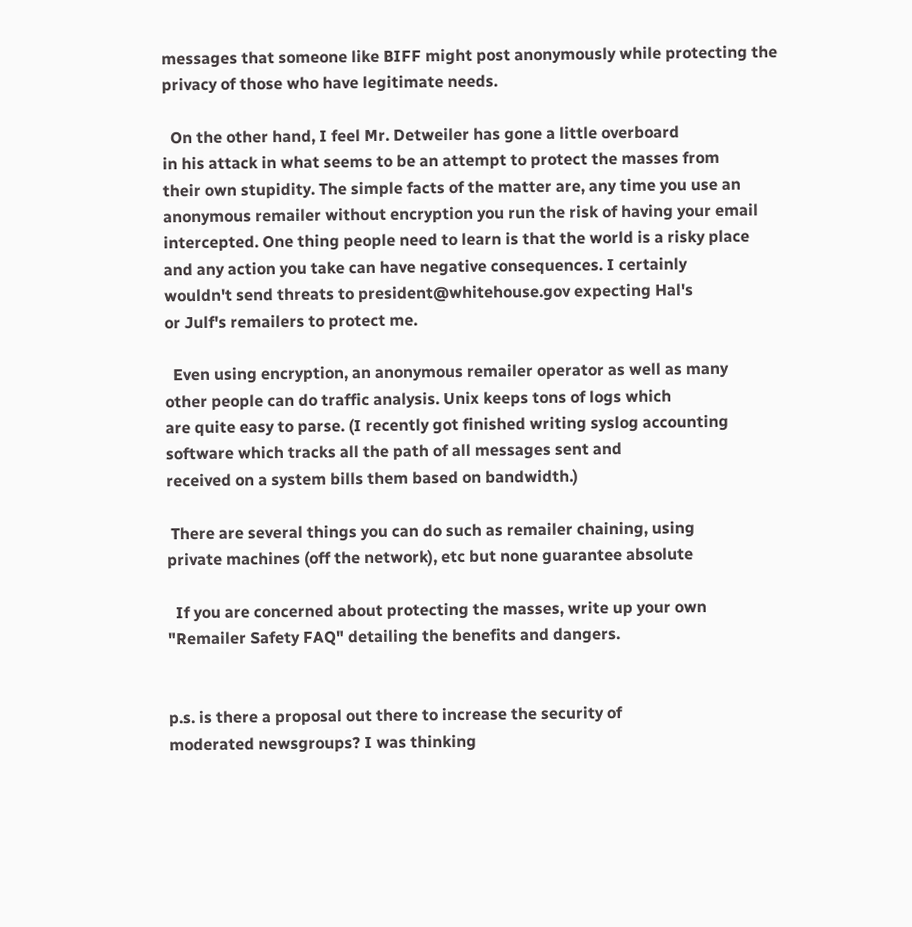messages that someone like BIFF might post anonymously while protecting the
privacy of those who have legitimate needs.

  On the other hand, I feel Mr. Detweiler has gone a little overboard
in his attack in what seems to be an attempt to protect the masses from
their own stupidity. The simple facts of the matter are, any time you use an
anonymous remailer without encryption you run the risk of having your email
intercepted. One thing people need to learn is that the world is a risky place
and any action you take can have negative consequences. I certainly
wouldn't send threats to president@whitehouse.gov expecting Hal's
or Julf's remailers to protect me.

  Even using encryption, an anonymous remailer operator as well as many
other people can do traffic analysis. Unix keeps tons of logs which
are quite easy to parse. (I recently got finished writing syslog accounting
software which tracks all the path of all messages sent and
received on a system bills them based on bandwidth.)

 There are several things you can do such as remailer chaining, using
private machines (off the network), etc but none guarantee absolute

  If you are concerned about protecting the masses, write up your own
"Remailer Safety FAQ" detailing the benefits and dangers.


p.s. is there a proposal out there to increase the security of
moderated newsgroups? I was thinking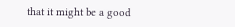that it might be a good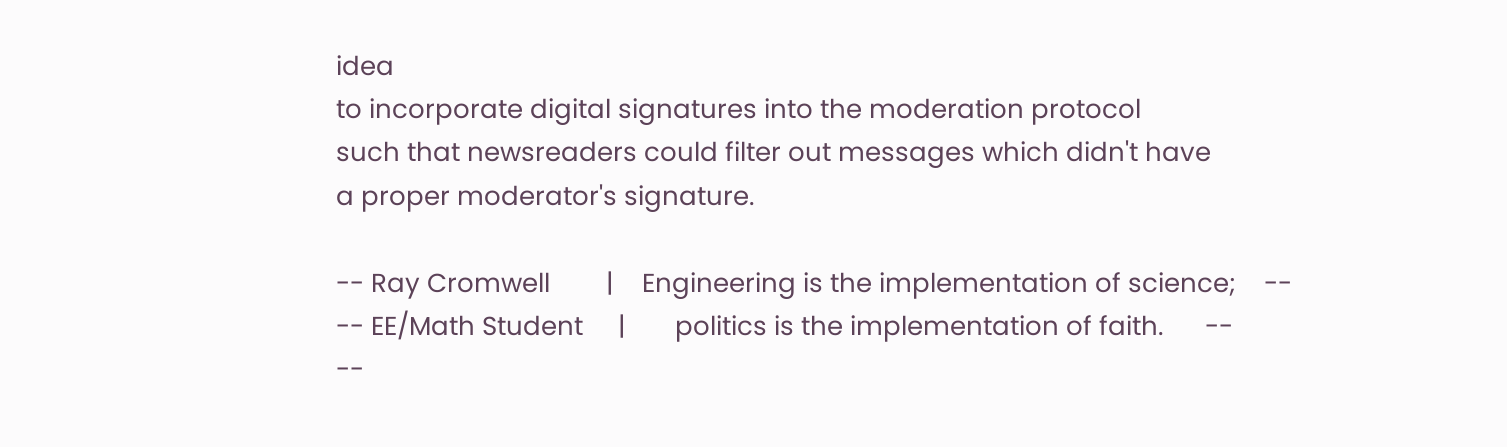idea
to incorporate digital signatures into the moderation protocol
such that newsreaders could filter out messages which didn't have
a proper moderator's signature.

-- Ray Cromwell        |    Engineering is the implementation of science;    --
-- EE/Math Student     |       politics is the implementation of faith.      --
--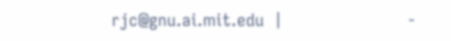rjc@gnu.ai.mit.edu  |                         -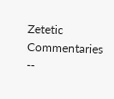Zetetic Commentaries      --